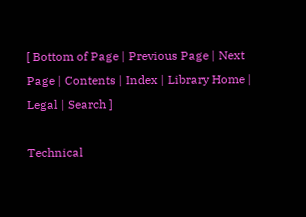[ Bottom of Page | Previous Page | Next Page | Contents | Index | Library Home | Legal | Search ]

Technical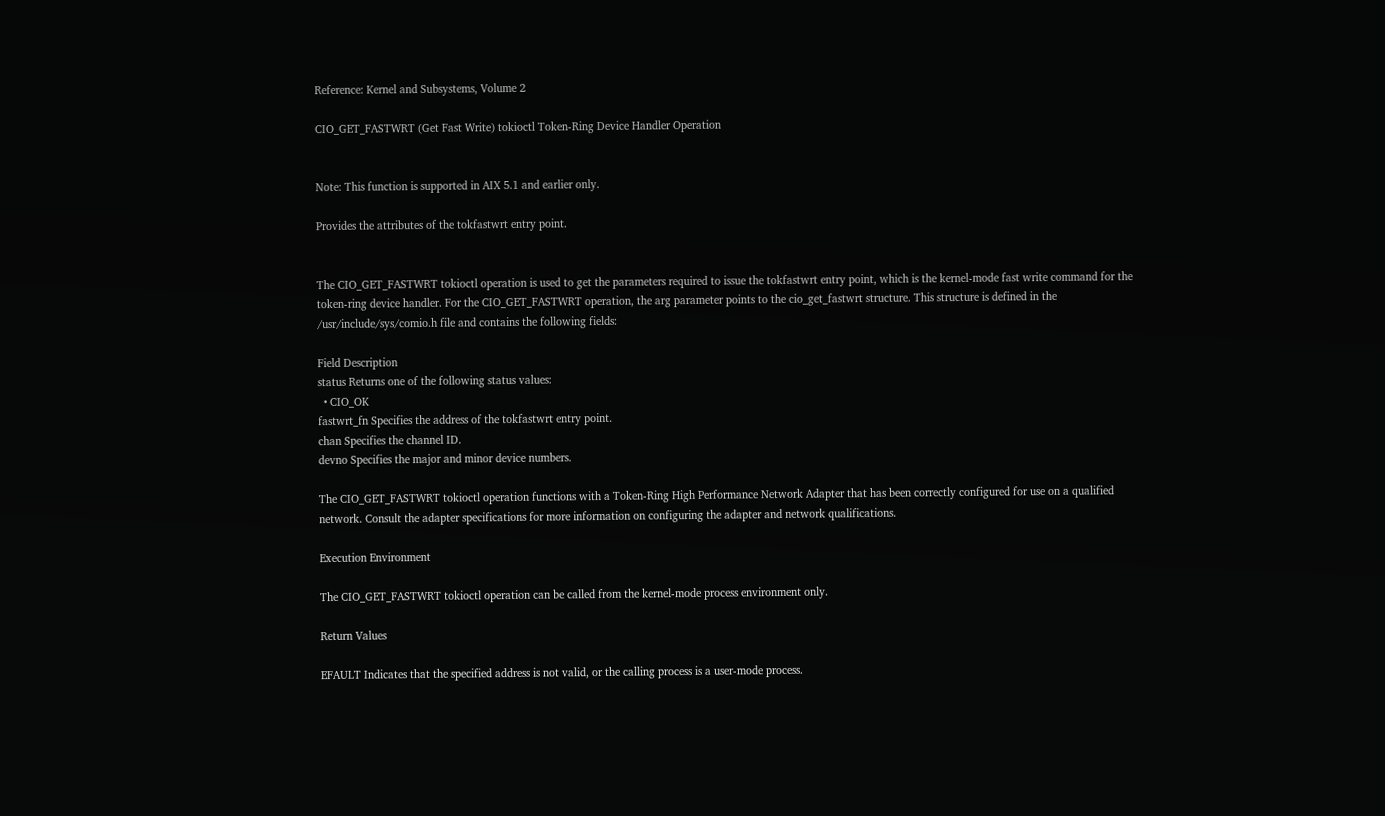Reference: Kernel and Subsystems, Volume 2

CIO_GET_FASTWRT (Get Fast Write) tokioctl Token-Ring Device Handler Operation


Note: This function is supported in AIX 5.1 and earlier only.

Provides the attributes of the tokfastwrt entry point.


The CIO_GET_FASTWRT tokioctl operation is used to get the parameters required to issue the tokfastwrt entry point, which is the kernel-mode fast write command for the token-ring device handler. For the CIO_GET_FASTWRT operation, the arg parameter points to the cio_get_fastwrt structure. This structure is defined in the /usr/include/sys/comio.h file and contains the following fields:

Field Description
status Returns one of the following status values:
  • CIO_OK
fastwrt_fn Specifies the address of the tokfastwrt entry point.
chan Specifies the channel ID.
devno Specifies the major and minor device numbers.

The CIO_GET_FASTWRT tokioctl operation functions with a Token-Ring High Performance Network Adapter that has been correctly configured for use on a qualified network. Consult the adapter specifications for more information on configuring the adapter and network qualifications.

Execution Environment

The CIO_GET_FASTWRT tokioctl operation can be called from the kernel-mode process environment only.

Return Values

EFAULT Indicates that the specified address is not valid, or the calling process is a user-mode process.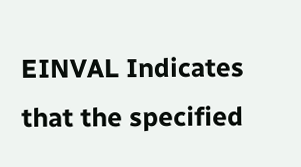EINVAL Indicates that the specified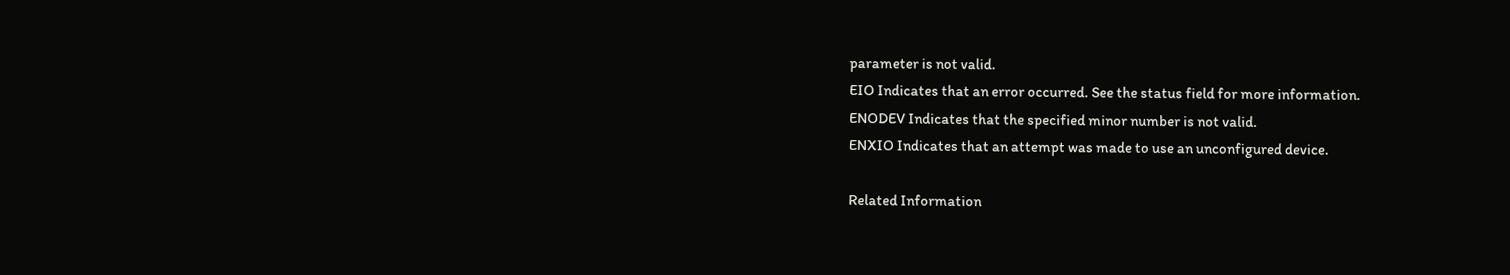parameter is not valid.
EIO Indicates that an error occurred. See the status field for more information.
ENODEV Indicates that the specified minor number is not valid.
ENXIO Indicates that an attempt was made to use an unconfigured device.

Related Information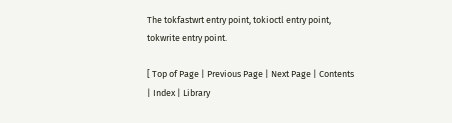The tokfastwrt entry point, tokioctl entry point, tokwrite entry point.

[ Top of Page | Previous Page | Next Page | Contents | Index | Library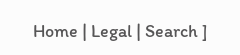Home | Legal | Search ]